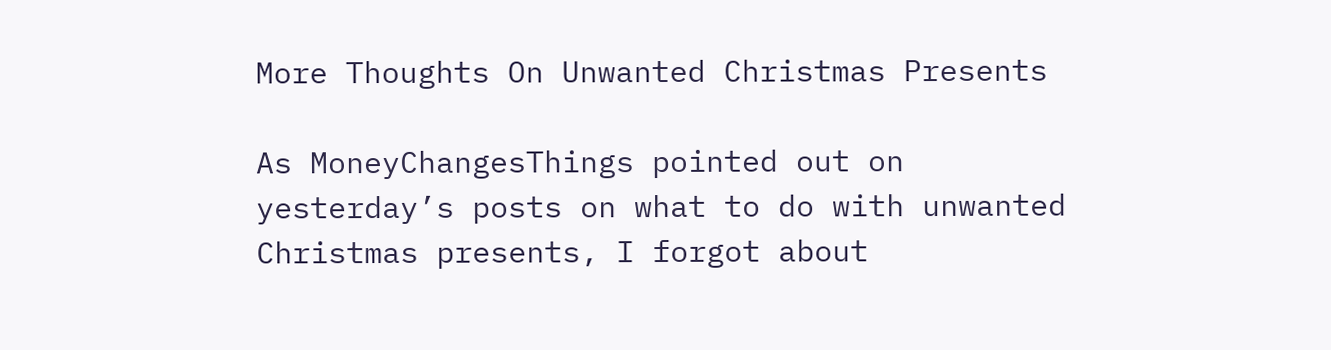More Thoughts On Unwanted Christmas Presents

As MoneyChangesThings pointed out on yesterday’s posts on what to do with unwanted Christmas presents, I forgot about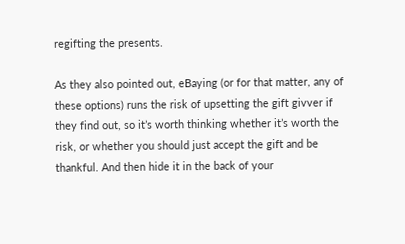regifting the presents.

As they also pointed out, eBaying (or for that matter, any of these options) runs the risk of upsetting the gift givver if they find out, so it’s worth thinking whether it’s worth the risk, or whether you should just accept the gift and be thankful. And then hide it in the back of your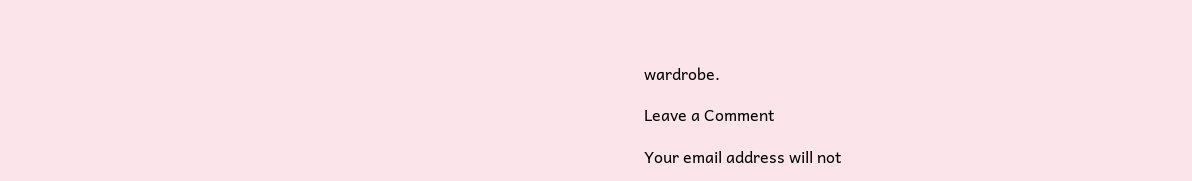wardrobe.

Leave a Comment

Your email address will not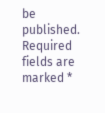be published. Required fields are marked *